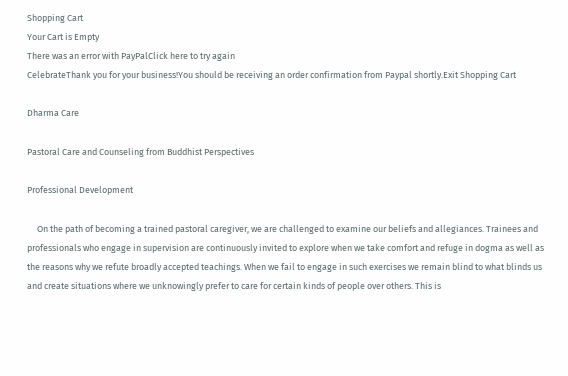Shopping Cart
Your Cart is Empty
There was an error with PayPalClick here to try again
CelebrateThank you for your business!You should be receiving an order confirmation from Paypal shortly.Exit Shopping Cart

Dharma Care

Pastoral Care and Counseling from Buddhist Perspectives

Professional Development

     On the path of becoming a trained pastoral caregiver, we are challenged to examine our beliefs and allegiances. Trainees and professionals who engage in supervision are continuously invited to explore when we take comfort and refuge in dogma as well as the reasons why we refute broadly accepted teachings. When we fail to engage in such exercises we remain blind to what blinds us and create situations where we unknowingly prefer to care for certain kinds of people over others. This is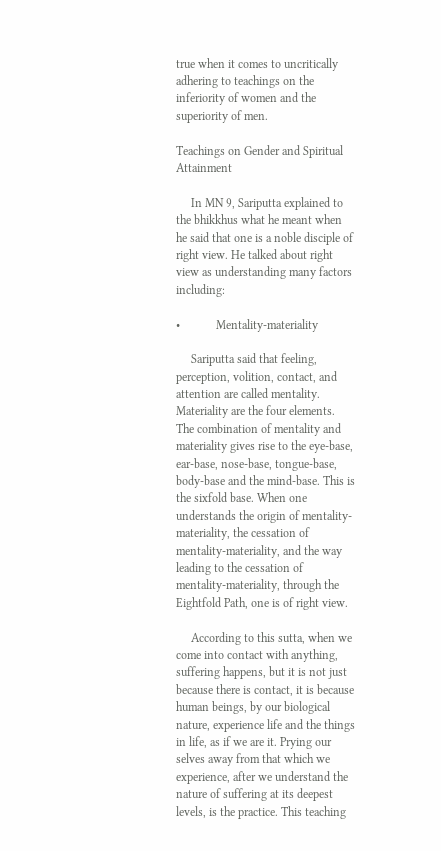true when it comes to uncritically adhering to teachings on the inferiority of women and the superiority of men.

Teachings on Gender and Spiritual Attainment

     In MN 9, Sariputta explained to the bhikkhus what he meant when he said that one is a noble disciple of right view. He talked about right view as understanding many factors including:

•            Mentality-materiality

     Sariputta said that feeling, perception, volition, contact, and attention are called mentality. Materiality are the four elements. The combination of mentality and materiality gives rise to the eye-base, ear-base, nose-base, tongue-base, body-base and the mind-base. This is the sixfold base. When one understands the origin of mentality-materiality, the cessation of mentality-materiality, and the way leading to the cessation of mentality-materiality, through the Eightfold Path, one is of right view.

     According to this sutta, when we come into contact with anything, suffering happens, but it is not just because there is contact, it is because human beings, by our biological nature, experience life and the things in life, as if we are it. Prying our selves away from that which we experience, after we understand the nature of suffering at its deepest levels, is the practice. This teaching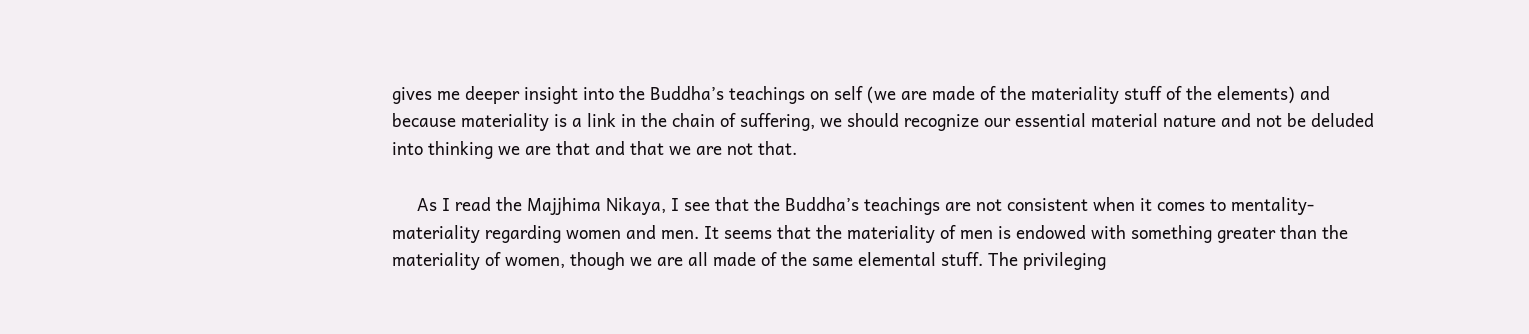gives me deeper insight into the Buddha’s teachings on self (we are made of the materiality stuff of the elements) and because materiality is a link in the chain of suffering, we should recognize our essential material nature and not be deluded into thinking we are that and that we are not that.

     As I read the Majjhima Nikaya, I see that the Buddha’s teachings are not consistent when it comes to mentality-materiality regarding women and men. It seems that the materiality of men is endowed with something greater than the materiality of women, though we are all made of the same elemental stuff. The privileging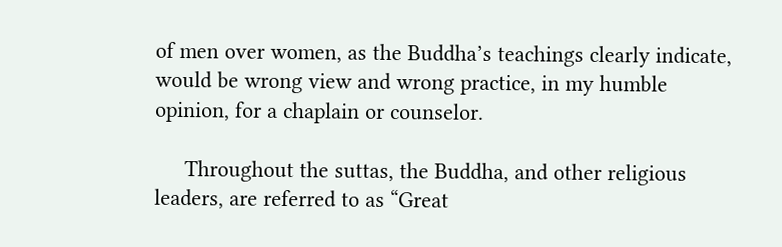of men over women, as the Buddha’s teachings clearly indicate, would be wrong view and wrong practice, in my humble opinion, for a chaplain or counselor.

     Throughout the suttas, the Buddha, and other religious leaders, are referred to as “Great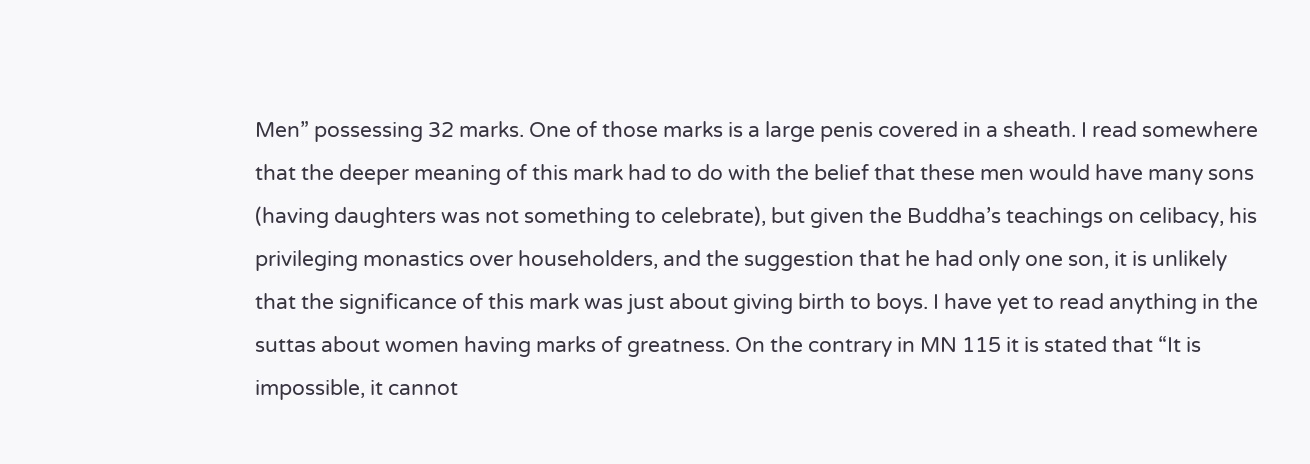Men” possessing 32 marks. One of those marks is a large penis covered in a sheath. I read somewhere that the deeper meaning of this mark had to do with the belief that these men would have many sons (having daughters was not something to celebrate), but given the Buddha’s teachings on celibacy, his privileging monastics over householders, and the suggestion that he had only one son, it is unlikely that the significance of this mark was just about giving birth to boys. I have yet to read anything in the suttas about women having marks of greatness. On the contrary in MN 115 it is stated that “It is impossible, it cannot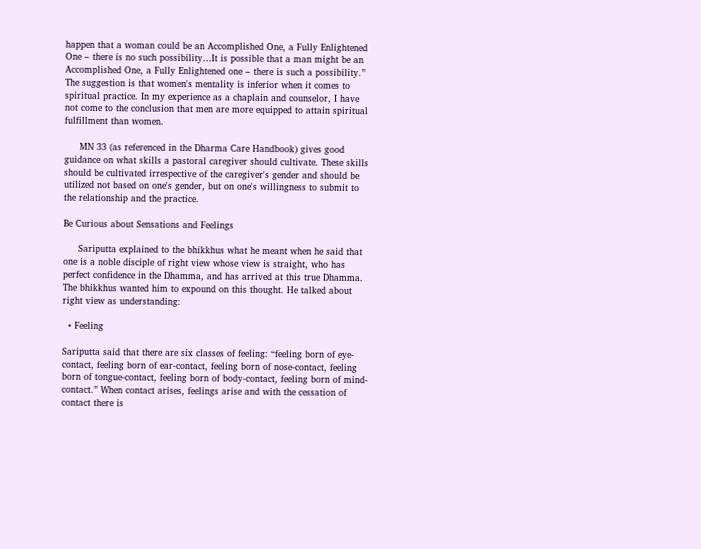happen that a woman could be an Accomplished One, a Fully Enlightened One – there is no such possibility…It is possible that a man might be an Accomplished One, a Fully Enlightened one – there is such a possibility.” The suggestion is that women's mentality is inferior when it comes to spiritual practice. In my experience as a chaplain and counselor, I have not come to the conclusion that men are more equipped to attain spiritual fulfillment than women.

     MN 33 (as referenced in the Dharma Care Handbook) gives good guidance on what skills a pastoral caregiver should cultivate. These skills should be cultivated irrespective of the caregiver's gender and should be utilized not based on one's gender, but on one's willingness to submit to the relationship and the practice.

Be Curious about Sensations and Feelings

     Sariputta explained to the bhikkhus what he meant when he said that one is a noble disciple of right view whose view is straight, who has perfect confidence in the Dhamma, and has arrived at this true Dhamma. The bhikkhus wanted him to expound on this thought. He talked about right view as understanding:

  • Feeling

Sariputta said that there are six classes of feeling: “feeling born of eye-contact, feeling born of ear-contact, feeling born of nose-contact, feeling born of tongue-contact, feeling born of body-contact, feeling born of mind-contact.” When contact arises, feelings arise and with the cessation of contact there is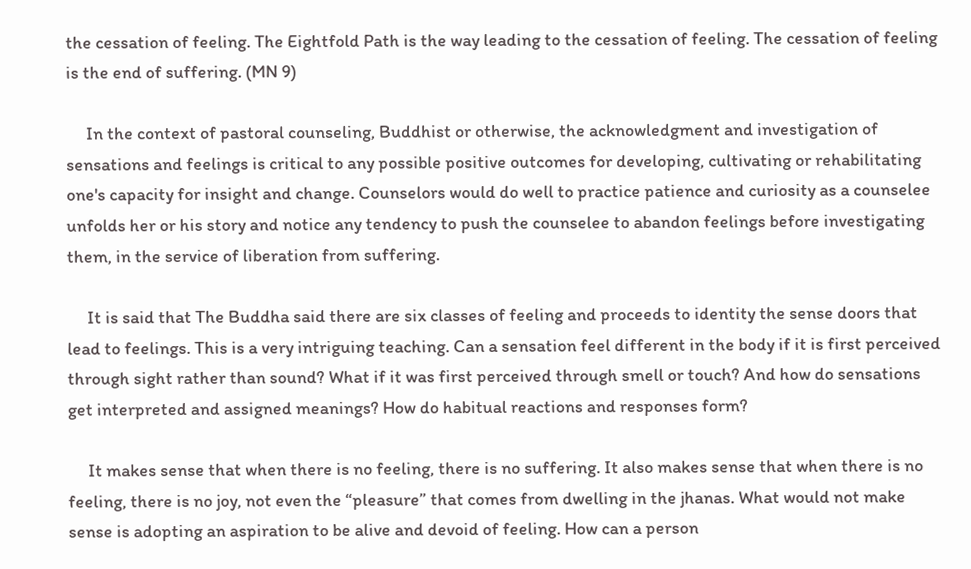the cessation of feeling. The Eightfold Path is the way leading to the cessation of feeling. The cessation of feeling is the end of suffering. (MN 9)

     In the context of pastoral counseling, Buddhist or otherwise, the acknowledgment and investigation of sensations and feelings is critical to any possible positive outcomes for developing, cultivating or rehabilitating one's capacity for insight and change. Counselors would do well to practice patience and curiosity as a counselee unfolds her or his story and notice any tendency to push the counselee to abandon feelings before investigating them, in the service of liberation from suffering.

     It is said that The Buddha said there are six classes of feeling and proceeds to identity the sense doors that lead to feelings. This is a very intriguing teaching. Can a sensation feel different in the body if it is first perceived through sight rather than sound? What if it was first perceived through smell or touch? And how do sensations get interpreted and assigned meanings? How do habitual reactions and responses form?

     It makes sense that when there is no feeling, there is no suffering. It also makes sense that when there is no feeling, there is no joy, not even the “pleasure” that comes from dwelling in the jhanas. What would not make sense is adopting an aspiration to be alive and devoid of feeling. How can a person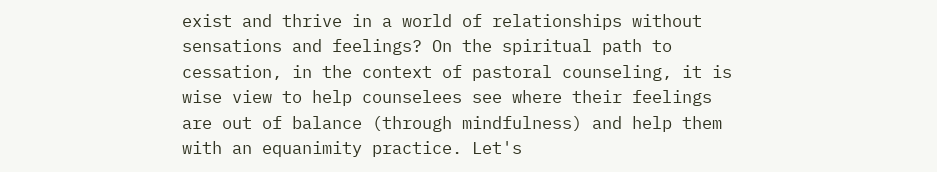exist and thrive in a world of relationships without sensations and feelings? On the spiritual path to cessation, in the context of pastoral counseling, it is wise view to help counselees see where their feelings are out of balance (through mindfulness) and help them with an equanimity practice. Let's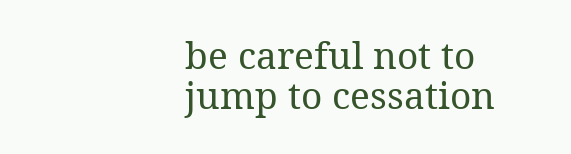be careful not to jump to cessation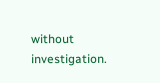without investigation.